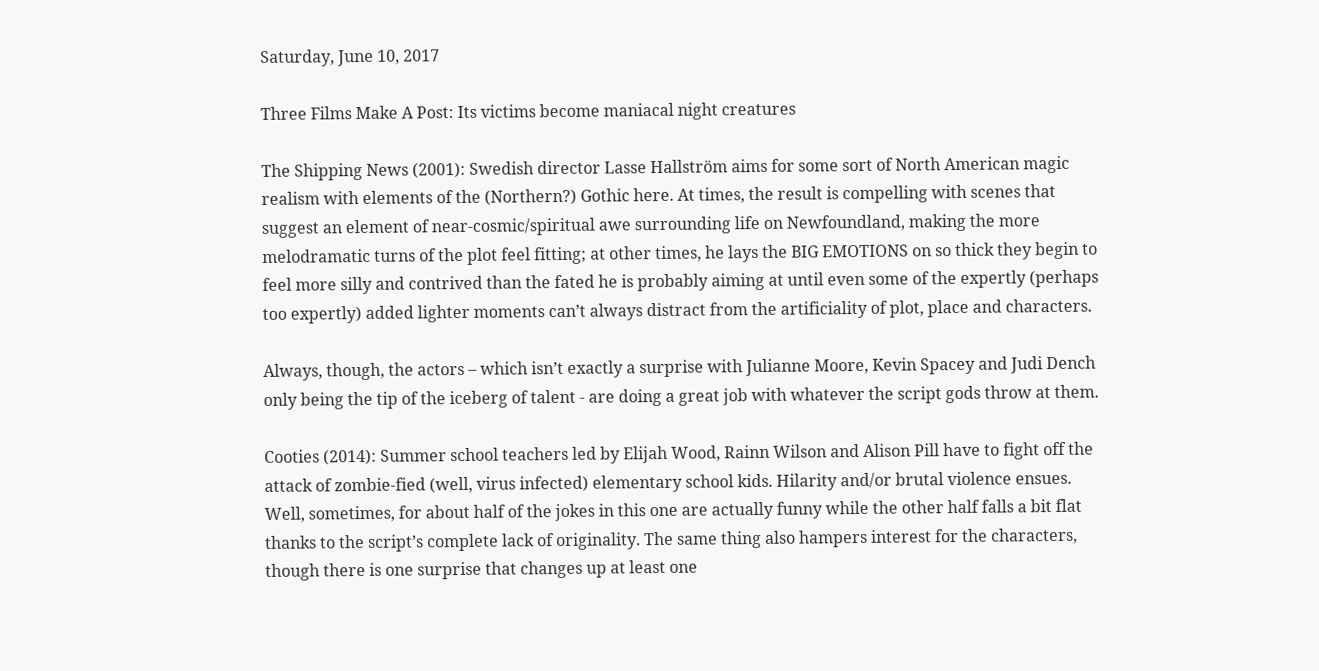Saturday, June 10, 2017

Three Films Make A Post: Its victims become maniacal night creatures

The Shipping News (2001): Swedish director Lasse Hallström aims for some sort of North American magic realism with elements of the (Northern?) Gothic here. At times, the result is compelling with scenes that suggest an element of near-cosmic/spiritual awe surrounding life on Newfoundland, making the more melodramatic turns of the plot feel fitting; at other times, he lays the BIG EMOTIONS on so thick they begin to feel more silly and contrived than the fated he is probably aiming at until even some of the expertly (perhaps too expertly) added lighter moments can’t always distract from the artificiality of plot, place and characters.

Always, though, the actors – which isn’t exactly a surprise with Julianne Moore, Kevin Spacey and Judi Dench only being the tip of the iceberg of talent - are doing a great job with whatever the script gods throw at them.

Cooties (2014): Summer school teachers led by Elijah Wood, Rainn Wilson and Alison Pill have to fight off the attack of zombie-fied (well, virus infected) elementary school kids. Hilarity and/or brutal violence ensues. Well, sometimes, for about half of the jokes in this one are actually funny while the other half falls a bit flat thanks to the script’s complete lack of originality. The same thing also hampers interest for the characters, though there is one surprise that changes up at least one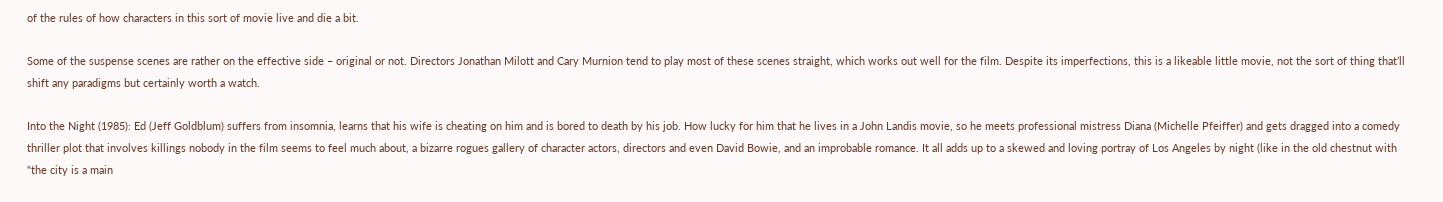of the rules of how characters in this sort of movie live and die a bit.

Some of the suspense scenes are rather on the effective side – original or not. Directors Jonathan Milott and Cary Murnion tend to play most of these scenes straight, which works out well for the film. Despite its imperfections, this is a likeable little movie, not the sort of thing that’ll shift any paradigms but certainly worth a watch.

Into the Night (1985): Ed (Jeff Goldblum) suffers from insomnia, learns that his wife is cheating on him and is bored to death by his job. How lucky for him that he lives in a John Landis movie, so he meets professional mistress Diana (Michelle Pfeiffer) and gets dragged into a comedy thriller plot that involves killings nobody in the film seems to feel much about, a bizarre rogues gallery of character actors, directors and even David Bowie, and an improbable romance. It all adds up to a skewed and loving portray of Los Angeles by night (like in the old chestnut with “the city is a main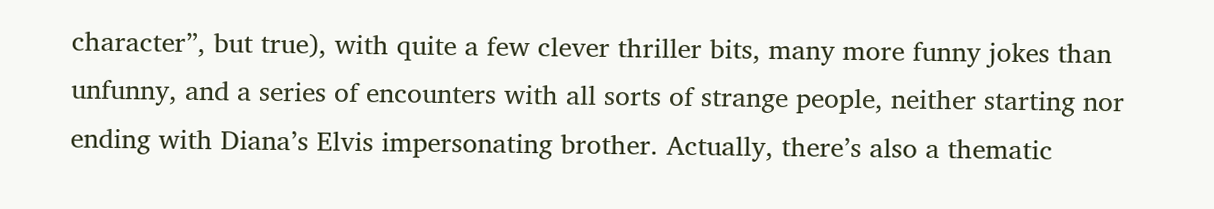character”, but true), with quite a few clever thriller bits, many more funny jokes than unfunny, and a series of encounters with all sorts of strange people, neither starting nor ending with Diana’s Elvis impersonating brother. Actually, there’s also a thematic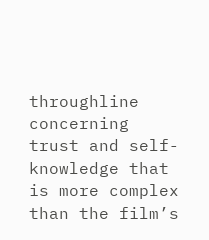throughline concerning trust and self-knowledge that is more complex than the film’s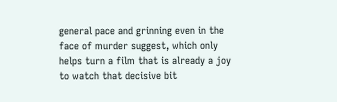general pace and grinning even in the face of murder suggest, which only helps turn a film that is already a joy to watch that decisive bit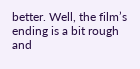better. Well, the film’s ending is a bit rough and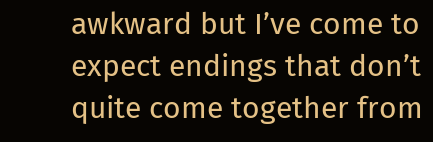awkward but I’ve come to expect endings that don’t quite come together from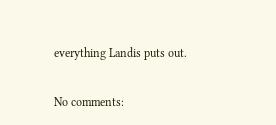everything Landis puts out.

No comments: